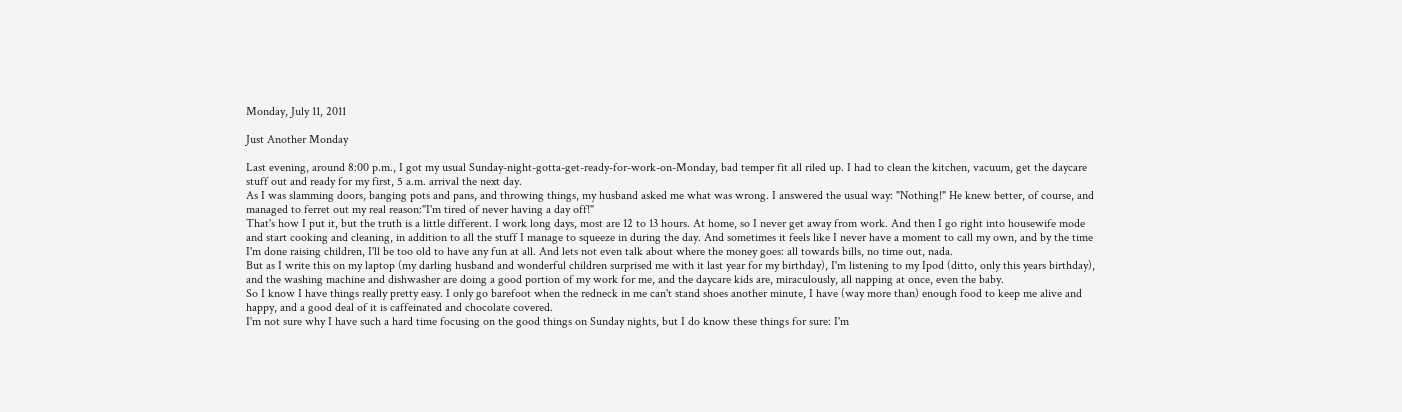Monday, July 11, 2011

Just Another Monday

Last evening, around 8:00 p.m., I got my usual Sunday-night-gotta-get-ready-for-work-on-Monday, bad temper fit all riled up. I had to clean the kitchen, vacuum, get the daycare stuff out and ready for my first, 5 a.m. arrival the next day.
As I was slamming doors, banging pots and pans, and throwing things, my husband asked me what was wrong. I answered the usual way: "Nothing!" He knew better, of course, and managed to ferret out my real reason:"I'm tired of never having a day off!"
That's how I put it, but the truth is a little different. I work long days, most are 12 to 13 hours. At home, so I never get away from work. And then I go right into housewife mode and start cooking and cleaning, in addition to all the stuff I manage to squeeze in during the day. And sometimes it feels like I never have a moment to call my own, and by the time I'm done raising children, I'll be too old to have any fun at all. And lets not even talk about where the money goes: all towards bills, no time out, nada.
But as I write this on my laptop (my darling husband and wonderful children surprised me with it last year for my birthday), I'm listening to my Ipod (ditto, only this years birthday), and the washing machine and dishwasher are doing a good portion of my work for me, and the daycare kids are, miraculously, all napping at once, even the baby.
So I know I have things really pretty easy. I only go barefoot when the redneck in me can't stand shoes another minute, I have (way more than) enough food to keep me alive and happy, and a good deal of it is caffeinated and chocolate covered.
I'm not sure why I have such a hard time focusing on the good things on Sunday nights, but I do know these things for sure: I'm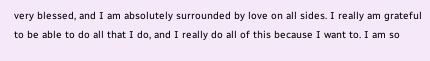very blessed, and I am absolutely surrounded by love on all sides. I really am grateful to be able to do all that I do, and I really do all of this because I want to. I am so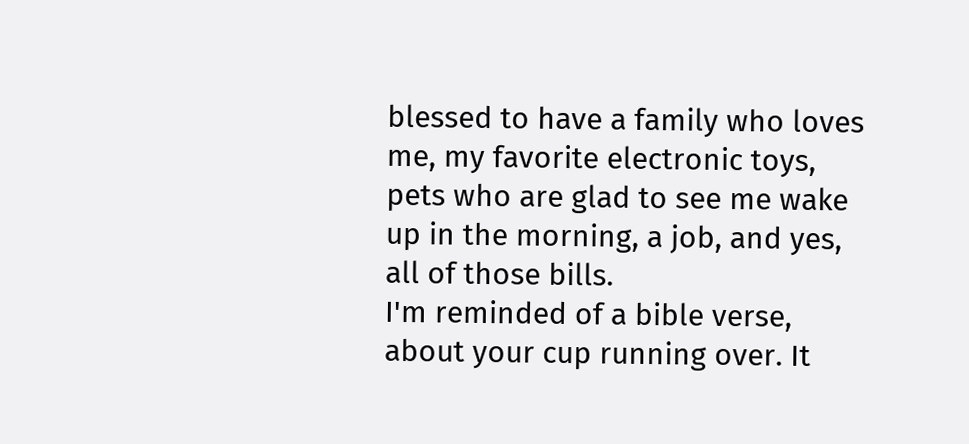blessed to have a family who loves me, my favorite electronic toys, pets who are glad to see me wake up in the morning, a job, and yes, all of those bills.
I'm reminded of a bible verse, about your cup running over. It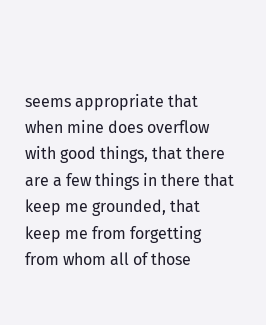seems appropriate that when mine does overflow with good things, that there are a few things in there that keep me grounded, that keep me from forgetting from whom all of those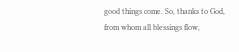good things come. So, thanks to God, from whom all blessings flow,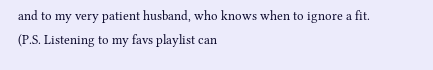and to my very patient husband, who knows when to ignore a fit.
(P.S. Listening to my favs playlist can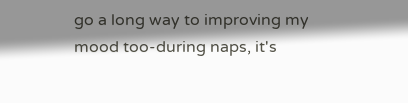go a long way to improving my mood too-during naps, it's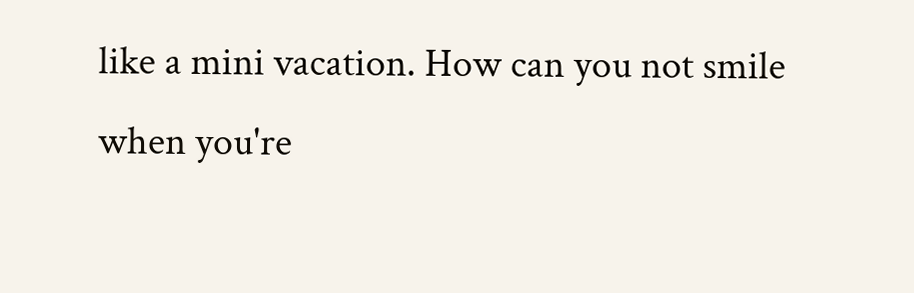like a mini vacation. How can you not smile when you're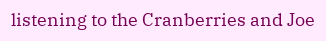listening to the Cranberries and Joe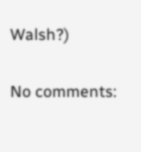Walsh?)

No comments: